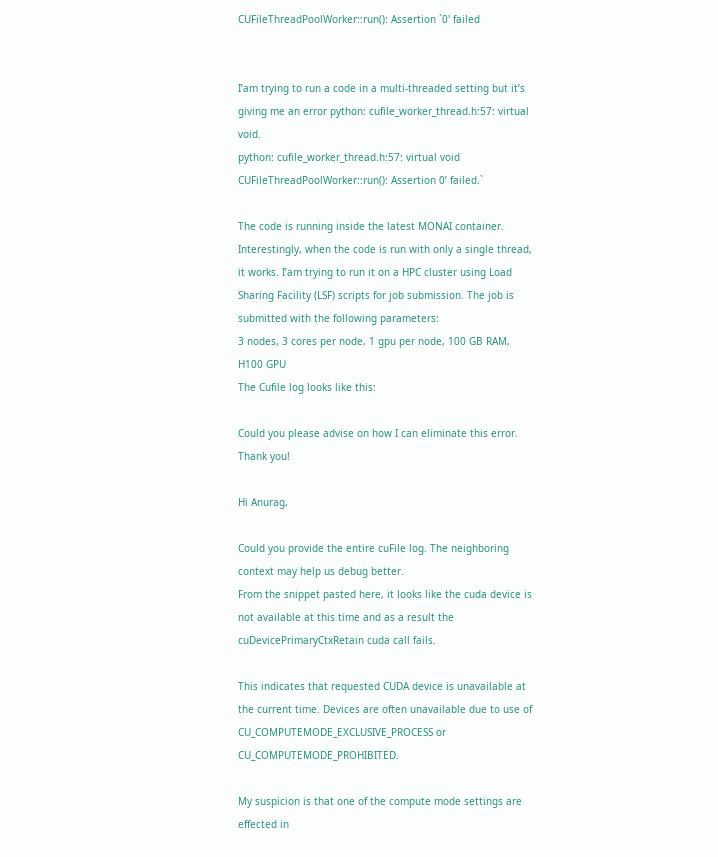CUFileThreadPoolWorker::run(): Assertion `0' failed


I’am trying to run a code in a multi-threaded setting but it’s giving me an error python: cufile_worker_thread.h:57: virtual void.
python: cufile_worker_thread.h:57: virtual void CUFileThreadPoolWorker::run(): Assertion 0’ failed.`

The code is running inside the latest MONAI container. Interestingly, when the code is run with only a single thread, it works. I’am trying to run it on a HPC cluster using Load Sharing Facility (LSF) scripts for job submission. The job is submitted with the following parameters:
3 nodes, 3 cores per node, 1 gpu per node, 100 GB RAM, H100 GPU
The Cufile log looks like this:

Could you please advise on how I can eliminate this error. Thank you!

Hi Anurag,

Could you provide the entire cuFile log. The neighboring context may help us debug better.
From the snippet pasted here, it looks like the cuda device is not available at this time and as a result the cuDevicePrimaryCtxRetain cuda call fails.

This indicates that requested CUDA device is unavailable at the current time. Devices are often unavailable due to use of CU_COMPUTEMODE_EXCLUSIVE_PROCESS or CU_COMPUTEMODE_PROHIBITED.

My suspicion is that one of the compute mode settings are effected in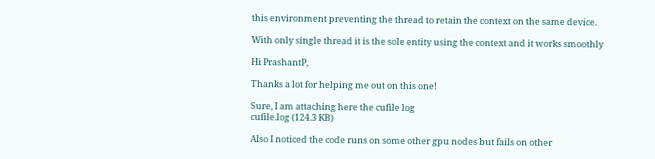this environment preventing the thread to retain the context on the same device.

With only single thread it is the sole entity using the context and it works smoothly

Hi PrashantP,

Thanks a lot for helping me out on this one!

Sure, I am attaching here the cufile log
cufile.log (124.3 KB)

Also I noticed the code runs on some other gpu nodes but fails on other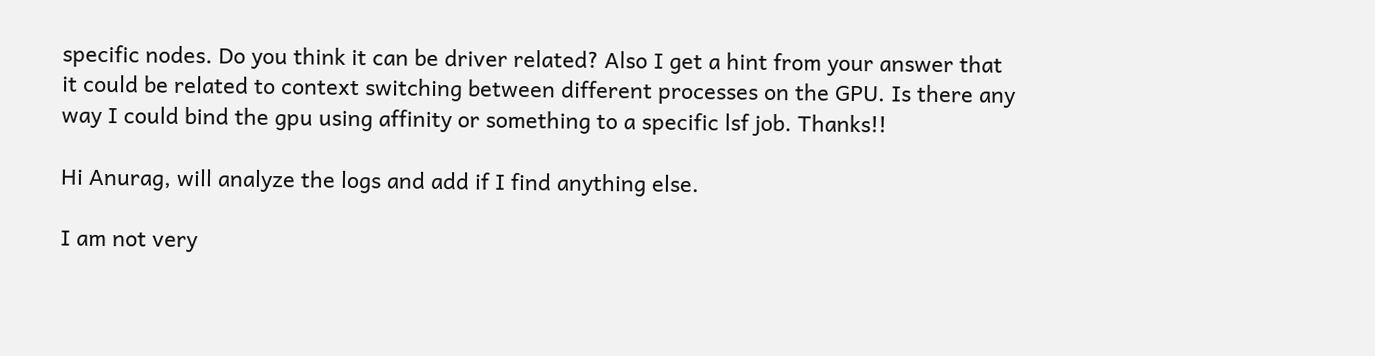specific nodes. Do you think it can be driver related? Also I get a hint from your answer that it could be related to context switching between different processes on the GPU. Is there any way I could bind the gpu using affinity or something to a specific lsf job. Thanks!!

Hi Anurag, will analyze the logs and add if I find anything else.

I am not very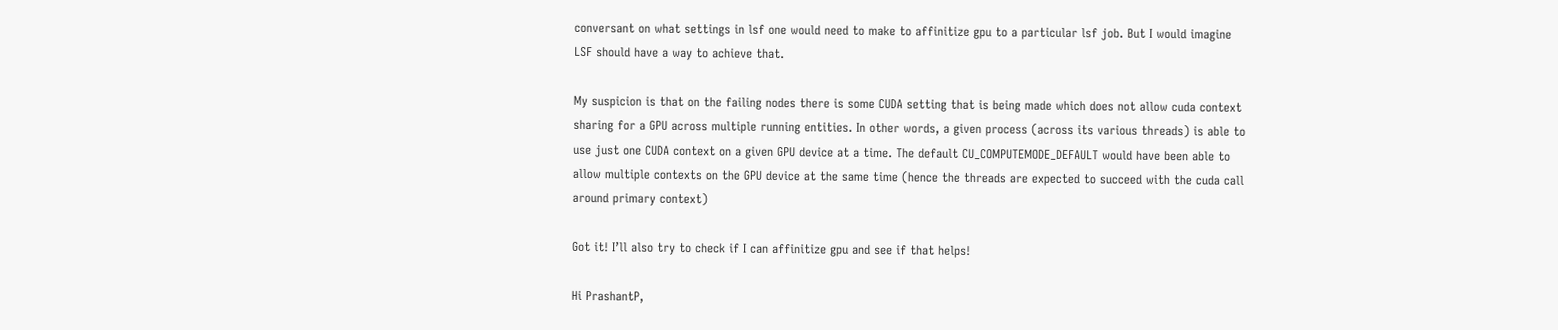conversant on what settings in lsf one would need to make to affinitize gpu to a particular lsf job. But I would imagine LSF should have a way to achieve that.

My suspicion is that on the failing nodes there is some CUDA setting that is being made which does not allow cuda context sharing for a GPU across multiple running entities. In other words, a given process (across its various threads) is able to use just one CUDA context on a given GPU device at a time. The default CU_COMPUTEMODE_DEFAULT would have been able to allow multiple contexts on the GPU device at the same time (hence the threads are expected to succeed with the cuda call around primary context)

Got it! I’ll also try to check if I can affinitize gpu and see if that helps!

Hi PrashantP,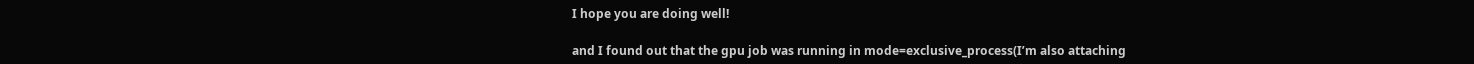I hope you are doing well!

and I found out that the gpu job was running in mode=exclusive_process(I’m also attaching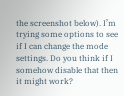the screenshot below). I’m trying some options to see if I can change the mode settings. Do you think if I somehow disable that then it might work?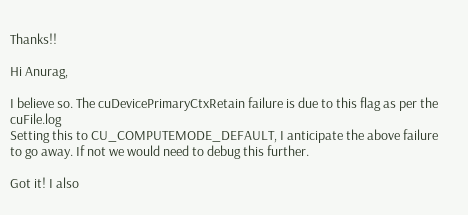Thanks!!

Hi Anurag,

I believe so. The cuDevicePrimaryCtxRetain failure is due to this flag as per the cuFile.log
Setting this to CU_COMPUTEMODE_DEFAULT, I anticipate the above failure to go away. If not we would need to debug this further.

Got it! I also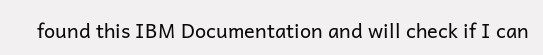found this IBM Documentation and will check if I can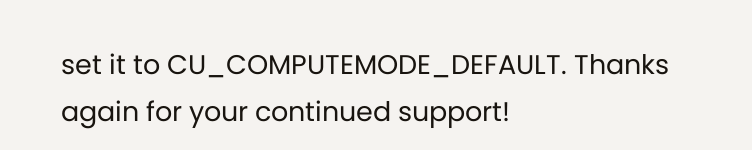set it to CU_COMPUTEMODE_DEFAULT. Thanks again for your continued support!